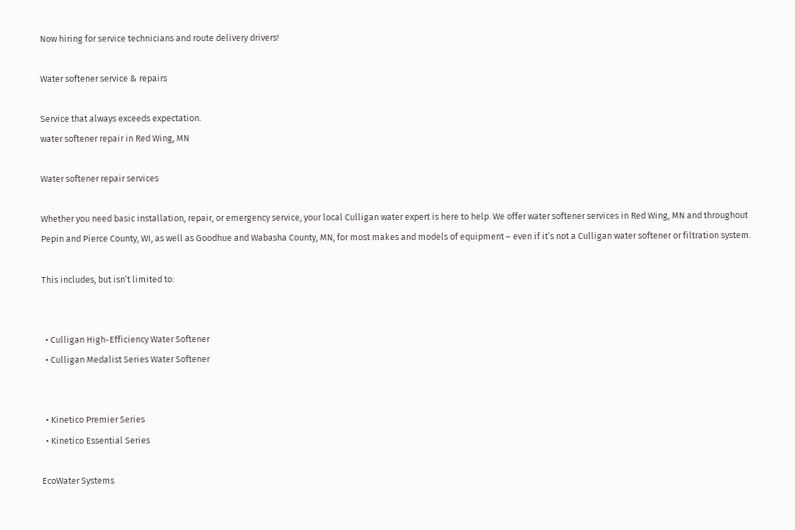Now hiring for service technicians and route delivery drivers!

Water softener service & repairs

Service that always exceeds expectation.
water softener repair in Red Wing, MN

Water softener repair services

Whether you need basic installation, repair, or emergency service, your local Culligan water expert is here to help. We offer water softener services in Red Wing, MN and throughout Pepin and Pierce County, WI, as well as Goodhue and Wabasha County, MN, for most makes and models of equipment – even if it’s not a Culligan water softener or filtration system.

This includes, but isn’t limited to:


  • Culligan High-Efficiency Water Softener
  • Culligan Medalist Series Water Softener


  • Kinetico Premier Series
  • Kinetico Essential Series

EcoWater Systems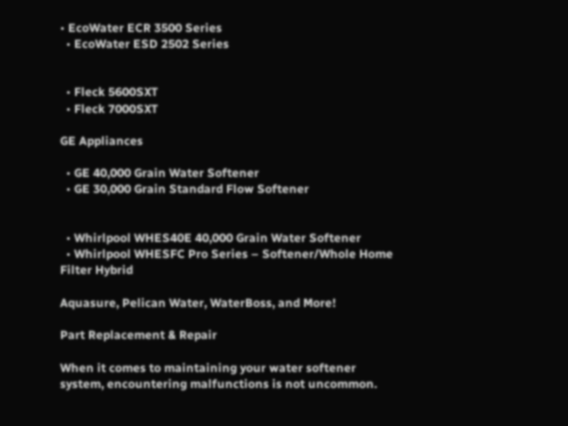• EcoWater ECR 3500 Series
  • EcoWater ESD 2502 Series


  • Fleck 5600SXT
  • Fleck 7000SXT

GE Appliances

  • GE 40,000 Grain Water Softener
  • GE 30,000 Grain Standard Flow Softener


  • Whirlpool WHES40E 40,000 Grain Water Softener
  • Whirlpool WHESFC Pro Series – Softener/Whole Home Filter Hybrid

Aquasure, Pelican Water, WaterBoss, and More!

Part Replacement & Repair

When it comes to maintaining your water softener system, encountering malfunctions is not uncommon.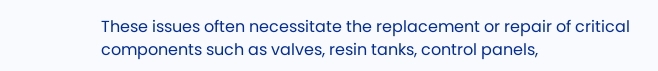These issues often necessitate the replacement or repair of critical components such as valves, resin tanks, control panels,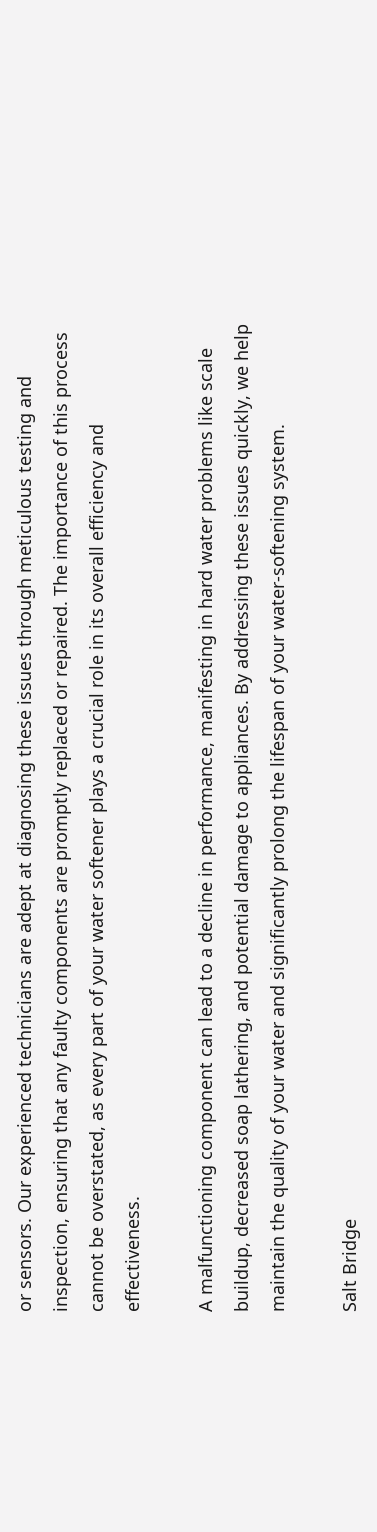or sensors. Our experienced technicians are adept at diagnosing these issues through meticulous testing and inspection, ensuring that any faulty components are promptly replaced or repaired. The importance of this process cannot be overstated, as every part of your water softener plays a crucial role in its overall efficiency and effectiveness.

A malfunctioning component can lead to a decline in performance, manifesting in hard water problems like scale buildup, decreased soap lathering, and potential damage to appliances. By addressing these issues quickly, we help maintain the quality of your water and significantly prolong the lifespan of your water-softening system.

Salt Bridge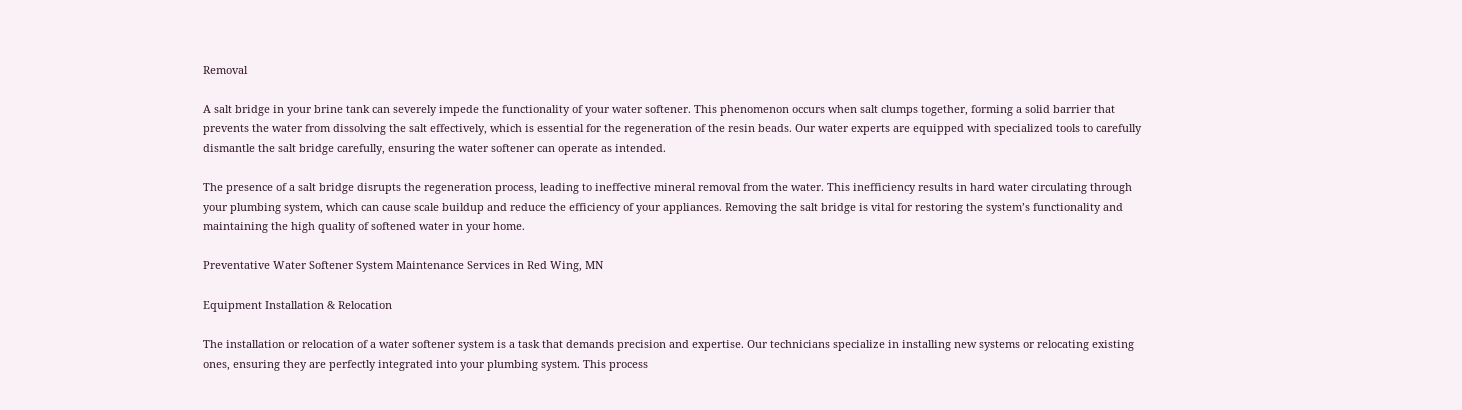Removal

A salt bridge in your brine tank can severely impede the functionality of your water softener. This phenomenon occurs when salt clumps together, forming a solid barrier that prevents the water from dissolving the salt effectively, which is essential for the regeneration of the resin beads. Our water experts are equipped with specialized tools to carefully dismantle the salt bridge carefully, ensuring the water softener can operate as intended.

The presence of a salt bridge disrupts the regeneration process, leading to ineffective mineral removal from the water. This inefficiency results in hard water circulating through your plumbing system, which can cause scale buildup and reduce the efficiency of your appliances. Removing the salt bridge is vital for restoring the system’s functionality and maintaining the high quality of softened water in your home.

Preventative Water Softener System Maintenance Services in Red Wing, MN

Equipment Installation & Relocation

The installation or relocation of a water softener system is a task that demands precision and expertise. Our technicians specialize in installing new systems or relocating existing ones, ensuring they are perfectly integrated into your plumbing system. This process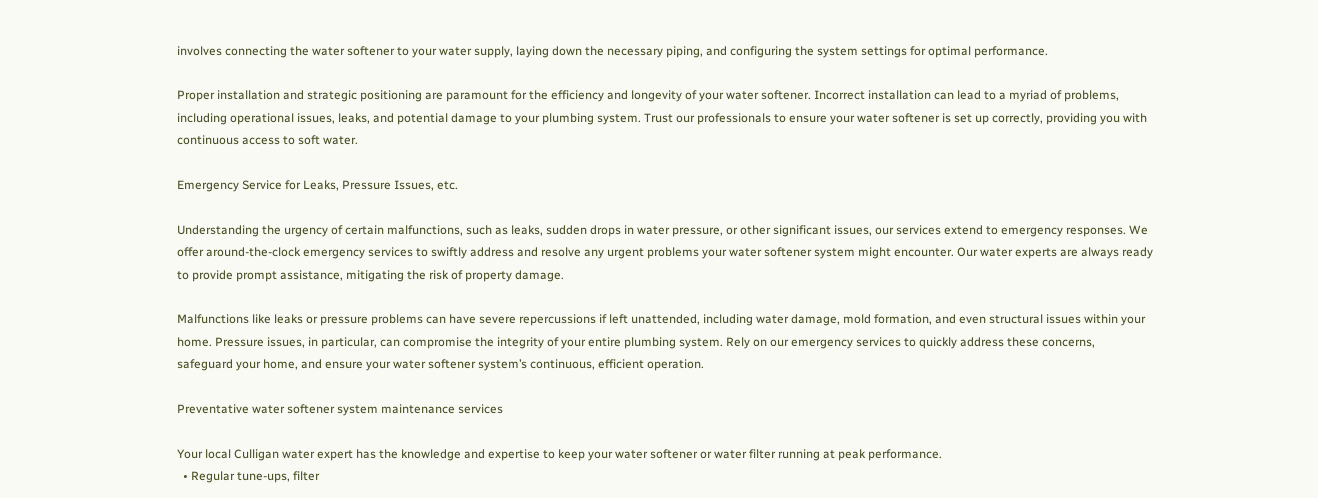involves connecting the water softener to your water supply, laying down the necessary piping, and configuring the system settings for optimal performance.

Proper installation and strategic positioning are paramount for the efficiency and longevity of your water softener. Incorrect installation can lead to a myriad of problems, including operational issues, leaks, and potential damage to your plumbing system. Trust our professionals to ensure your water softener is set up correctly, providing you with continuous access to soft water.

Emergency Service for Leaks, Pressure Issues, etc.

Understanding the urgency of certain malfunctions, such as leaks, sudden drops in water pressure, or other significant issues, our services extend to emergency responses. We offer around-the-clock emergency services to swiftly address and resolve any urgent problems your water softener system might encounter. Our water experts are always ready to provide prompt assistance, mitigating the risk of property damage.

Malfunctions like leaks or pressure problems can have severe repercussions if left unattended, including water damage, mold formation, and even structural issues within your home. Pressure issues, in particular, can compromise the integrity of your entire plumbing system. Rely on our emergency services to quickly address these concerns, safeguard your home, and ensure your water softener system’s continuous, efficient operation.

Preventative water softener system maintenance services

Your local Culligan water expert has the knowledge and expertise to keep your water softener or water filter running at peak performance.
  • Regular tune-ups, filter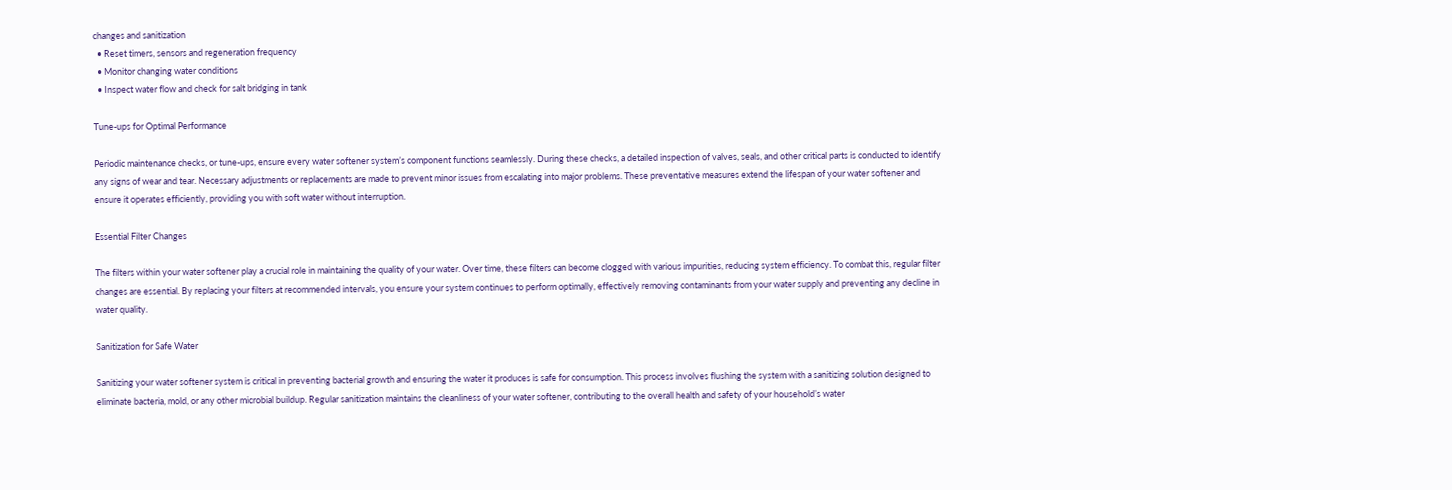changes and sanitization
  • Reset timers, sensors and regeneration frequency
  • Monitor changing water conditions
  • Inspect water flow and check for salt bridging in tank

Tune-ups for Optimal Performance

Periodic maintenance checks, or tune-ups, ensure every water softener system’s component functions seamlessly. During these checks, a detailed inspection of valves, seals, and other critical parts is conducted to identify any signs of wear and tear. Necessary adjustments or replacements are made to prevent minor issues from escalating into major problems. These preventative measures extend the lifespan of your water softener and ensure it operates efficiently, providing you with soft water without interruption.

Essential Filter Changes

The filters within your water softener play a crucial role in maintaining the quality of your water. Over time, these filters can become clogged with various impurities, reducing system efficiency. To combat this, regular filter changes are essential. By replacing your filters at recommended intervals, you ensure your system continues to perform optimally, effectively removing contaminants from your water supply and preventing any decline in water quality.

Sanitization for Safe Water

Sanitizing your water softener system is critical in preventing bacterial growth and ensuring the water it produces is safe for consumption. This process involves flushing the system with a sanitizing solution designed to eliminate bacteria, mold, or any other microbial buildup. Regular sanitization maintains the cleanliness of your water softener, contributing to the overall health and safety of your household’s water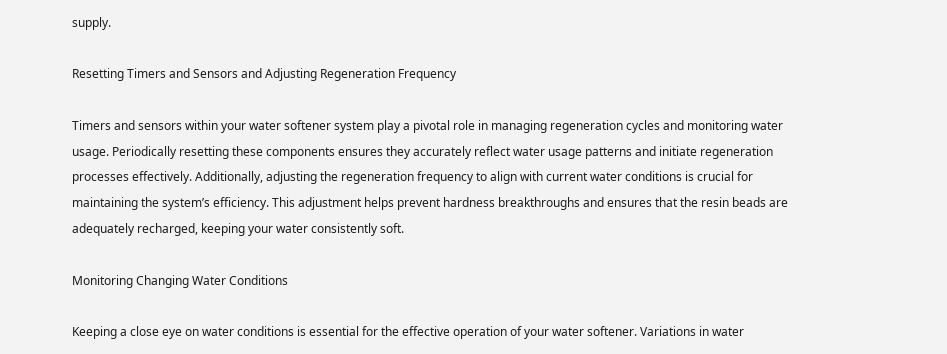supply.

Resetting Timers and Sensors and Adjusting Regeneration Frequency

Timers and sensors within your water softener system play a pivotal role in managing regeneration cycles and monitoring water usage. Periodically resetting these components ensures they accurately reflect water usage patterns and initiate regeneration processes effectively. Additionally, adjusting the regeneration frequency to align with current water conditions is crucial for maintaining the system’s efficiency. This adjustment helps prevent hardness breakthroughs and ensures that the resin beads are adequately recharged, keeping your water consistently soft.

Monitoring Changing Water Conditions

Keeping a close eye on water conditions is essential for the effective operation of your water softener. Variations in water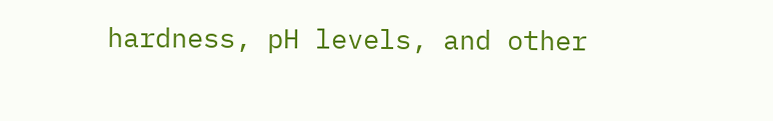hardness, pH levels, and other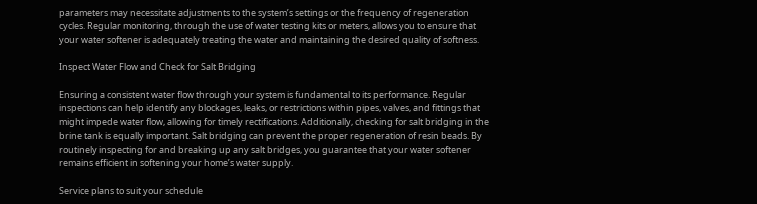parameters may necessitate adjustments to the system’s settings or the frequency of regeneration cycles. Regular monitoring, through the use of water testing kits or meters, allows you to ensure that your water softener is adequately treating the water and maintaining the desired quality of softness.

Inspect Water Flow and Check for Salt Bridging

Ensuring a consistent water flow through your system is fundamental to its performance. Regular inspections can help identify any blockages, leaks, or restrictions within pipes, valves, and fittings that might impede water flow, allowing for timely rectifications. Additionally, checking for salt bridging in the brine tank is equally important. Salt bridging can prevent the proper regeneration of resin beads. By routinely inspecting for and breaking up any salt bridges, you guarantee that your water softener remains efficient in softening your home’s water supply.

Service plans to suit your schedule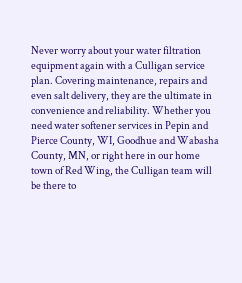Never worry about your water filtration equipment again with a Culligan service plan. Covering maintenance, repairs and even salt delivery, they are the ultimate in convenience and reliability. Whether you need water softener services in Pepin and Pierce County, WI, Goodhue and Wabasha County, MN, or right here in our home town of Red Wing, the Culligan team will be there to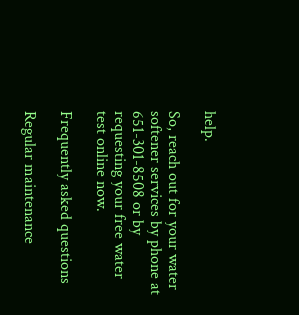help.

So, reach out for your water softener services by phone at 651-301-8508 or by requesting your free water test online now.

Frequently asked questions

Regular maintenance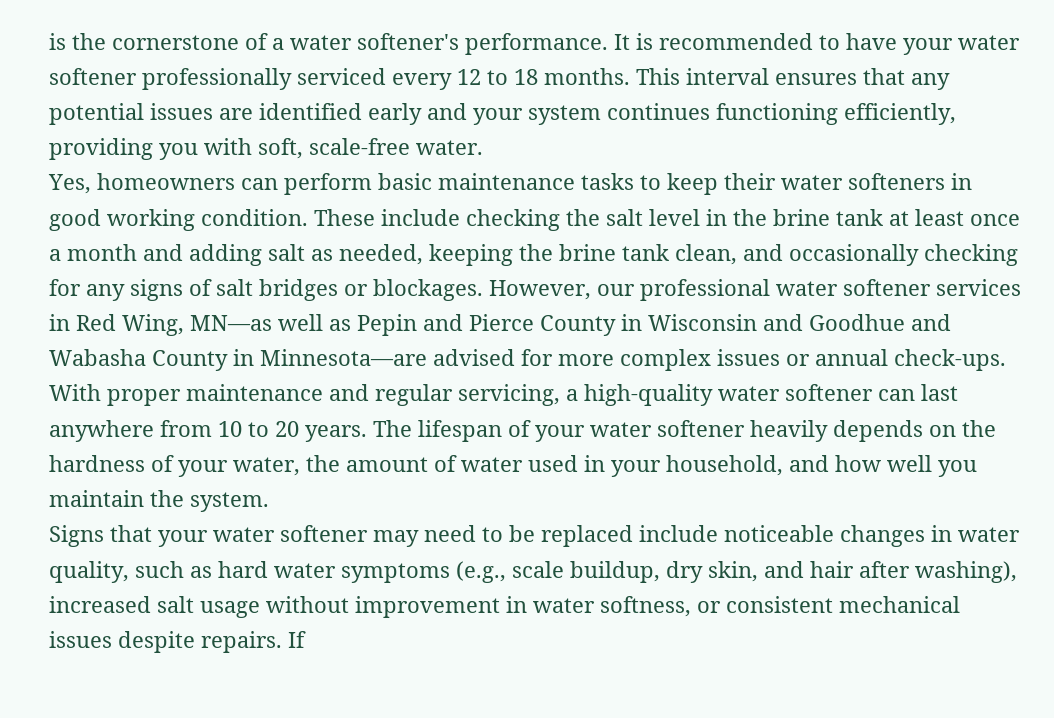is the cornerstone of a water softener's performance. It is recommended to have your water softener professionally serviced every 12 to 18 months. This interval ensures that any potential issues are identified early and your system continues functioning efficiently, providing you with soft, scale-free water.
Yes, homeowners can perform basic maintenance tasks to keep their water softeners in good working condition. These include checking the salt level in the brine tank at least once a month and adding salt as needed, keeping the brine tank clean, and occasionally checking for any signs of salt bridges or blockages. However, our professional water softener services in Red Wing, MN—as well as Pepin and Pierce County in Wisconsin and Goodhue and Wabasha County in Minnesota—are advised for more complex issues or annual check-ups.
With proper maintenance and regular servicing, a high-quality water softener can last anywhere from 10 to 20 years. The lifespan of your water softener heavily depends on the hardness of your water, the amount of water used in your household, and how well you maintain the system.
Signs that your water softener may need to be replaced include noticeable changes in water quality, such as hard water symptoms (e.g., scale buildup, dry skin, and hair after washing), increased salt usage without improvement in water softness, or consistent mechanical issues despite repairs. If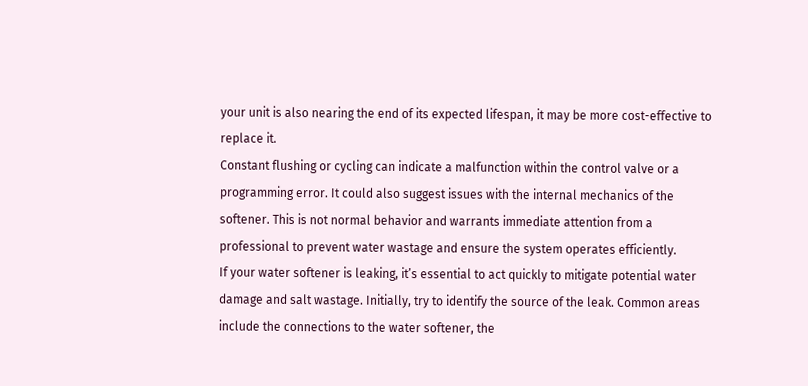your unit is also nearing the end of its expected lifespan, it may be more cost-effective to replace it.
Constant flushing or cycling can indicate a malfunction within the control valve or a programming error. It could also suggest issues with the internal mechanics of the softener. This is not normal behavior and warrants immediate attention from a professional to prevent water wastage and ensure the system operates efficiently.
If your water softener is leaking, it’s essential to act quickly to mitigate potential water damage and salt wastage. Initially, try to identify the source of the leak. Common areas include the connections to the water softener, the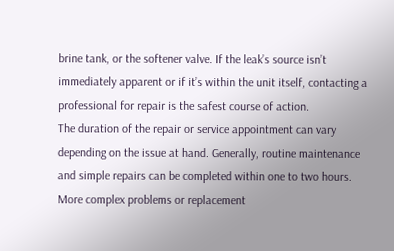brine tank, or the softener valve. If the leak’s source isn’t immediately apparent or if it’s within the unit itself, contacting a professional for repair is the safest course of action.
The duration of the repair or service appointment can vary depending on the issue at hand. Generally, routine maintenance and simple repairs can be completed within one to two hours. More complex problems or replacement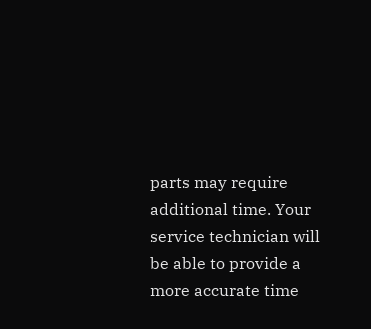parts may require additional time. Your service technician will be able to provide a more accurate time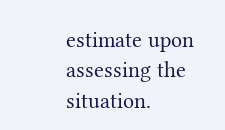estimate upon assessing the situation.